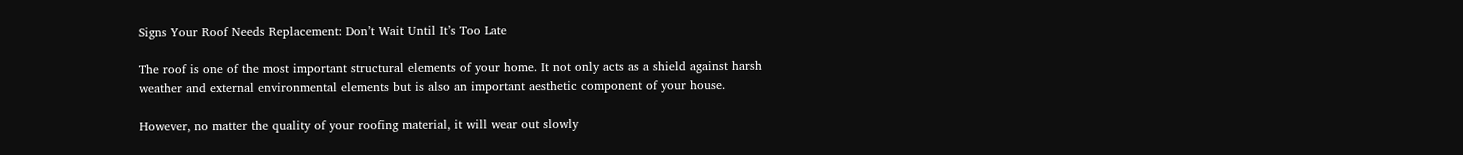Signs Your Roof Needs Replacement: Don’t Wait Until It’s Too Late

The roof is one of the most important structural elements of your home. It not only acts as a shield against harsh weather and external environmental elements but is also an important aesthetic component of your house.

However, no matter the quality of your roofing material, it will wear out slowly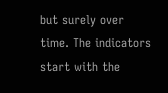but surely over time. The indicators start with the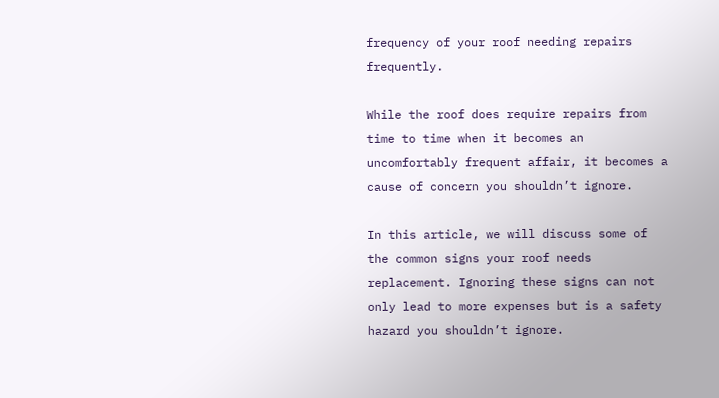frequency of your roof needing repairs frequently.

While the roof does require repairs from time to time when it becomes an uncomfortably frequent affair, it becomes a cause of concern you shouldn’t ignore.

In this article, we will discuss some of the common signs your roof needs replacement. Ignoring these signs can not only lead to more expenses but is a safety hazard you shouldn’t ignore.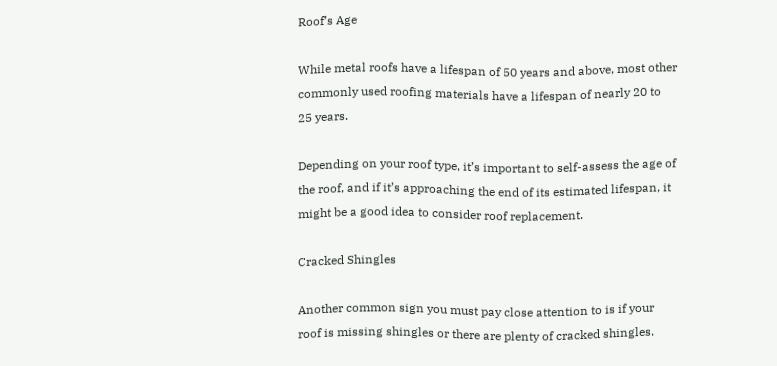Roof’s Age

While metal roofs have a lifespan of 50 years and above, most other commonly used roofing materials have a lifespan of nearly 20 to 25 years.

Depending on your roof type, it’s important to self-assess the age of the roof, and if it’s approaching the end of its estimated lifespan, it might be a good idea to consider roof replacement.

Cracked Shingles

Another common sign you must pay close attention to is if your roof is missing shingles or there are plenty of cracked shingles.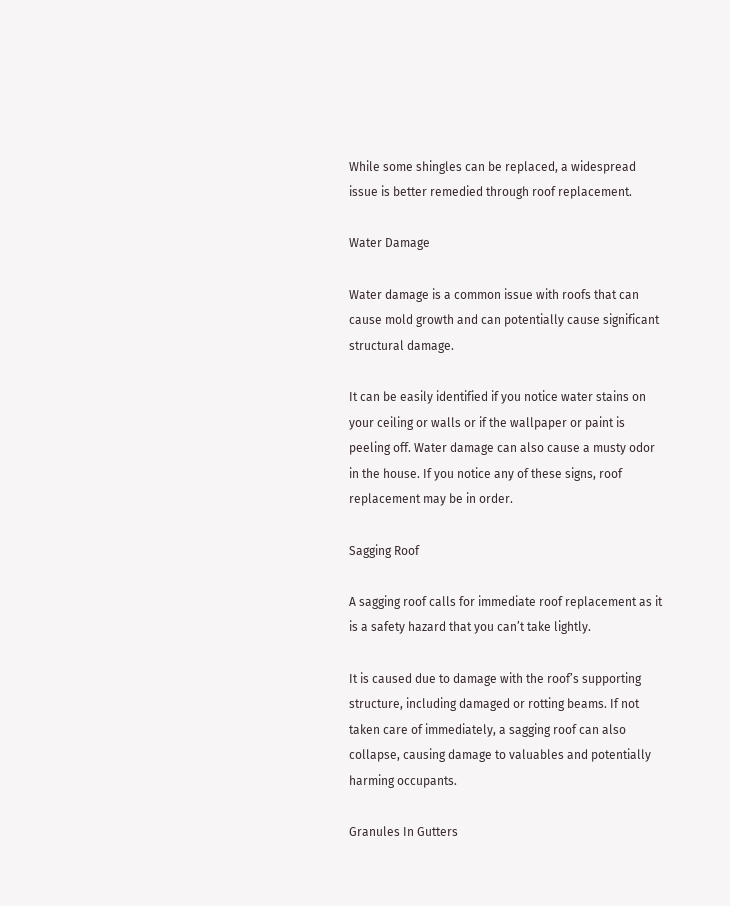While some shingles can be replaced, a widespread issue is better remedied through roof replacement.

Water Damage

Water damage is a common issue with roofs that can cause mold growth and can potentially cause significant structural damage.

It can be easily identified if you notice water stains on your ceiling or walls or if the wallpaper or paint is peeling off. Water damage can also cause a musty odor in the house. If you notice any of these signs, roof replacement may be in order.

Sagging Roof

A sagging roof calls for immediate roof replacement as it is a safety hazard that you can’t take lightly.

It is caused due to damage with the roof’s supporting structure, including damaged or rotting beams. If not taken care of immediately, a sagging roof can also collapse, causing damage to valuables and potentially harming occupants.

Granules In Gutters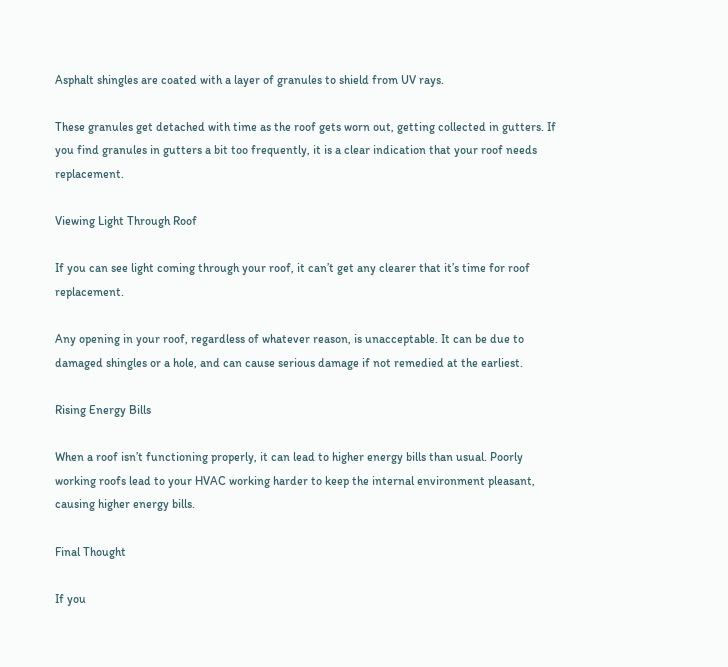Asphalt shingles are coated with a layer of granules to shield from UV rays.

These granules get detached with time as the roof gets worn out, getting collected in gutters. If you find granules in gutters a bit too frequently, it is a clear indication that your roof needs replacement.

Viewing Light Through Roof

If you can see light coming through your roof, it can’t get any clearer that it’s time for roof replacement.

Any opening in your roof, regardless of whatever reason, is unacceptable. It can be due to damaged shingles or a hole, and can cause serious damage if not remedied at the earliest.

Rising Energy Bills

When a roof isn’t functioning properly, it can lead to higher energy bills than usual. Poorly working roofs lead to your HVAC working harder to keep the internal environment pleasant, causing higher energy bills.

Final Thought

If you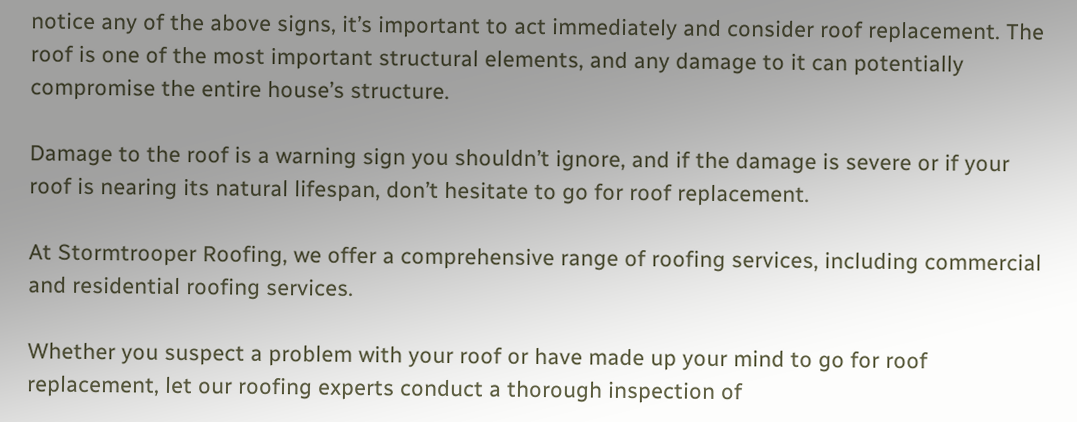notice any of the above signs, it’s important to act immediately and consider roof replacement. The roof is one of the most important structural elements, and any damage to it can potentially compromise the entire house’s structure.

Damage to the roof is a warning sign you shouldn’t ignore, and if the damage is severe or if your roof is nearing its natural lifespan, don’t hesitate to go for roof replacement.

At Stormtrooper Roofing, we offer a comprehensive range of roofing services, including commercial and residential roofing services.

Whether you suspect a problem with your roof or have made up your mind to go for roof replacement, let our roofing experts conduct a thorough inspection of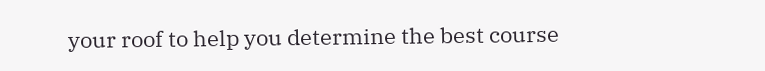your roof to help you determine the best course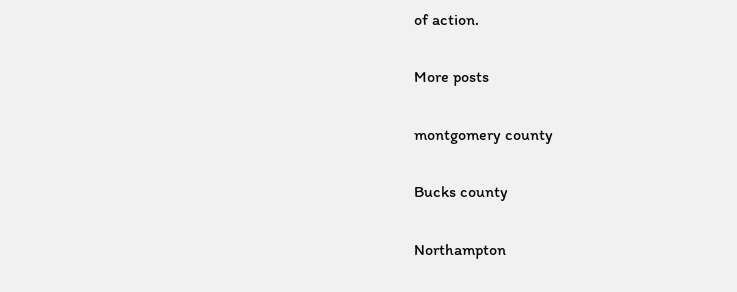of action.

More posts

montgomery county

Bucks county

Northampton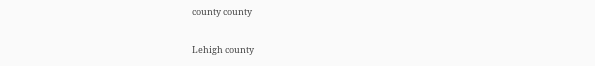county county

Lehigh county